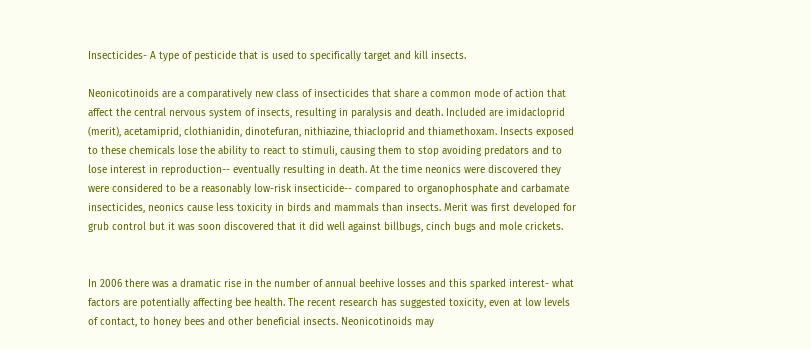Insecticides- A type of pesticide that is used to specifically target and kill insects.

Neonicotinoids are a comparatively new class of insecticides that share a common mode of action that affect the central nervous system of insects, resulting in paralysis and death. Included are imidacloprid (merit), acetamiprid, clothianidin, dinotefuran, nithiazine, thiacloprid and thiamethoxam. Insects exposed to these chemicals lose the ability to react to stimuli, causing them to stop avoiding predators and to lose interest in reproduction-- eventually resulting in death. At the time neonics were discovered they were considered to be a reasonably low-risk insecticide-- compared to organophosphate and carbamate insecticides, neonics cause less toxicity in birds and mammals than insects. Merit was first developed for grub control but it was soon discovered that it did well against billbugs, cinch bugs and mole crickets.


In 2006 there was a dramatic rise in the number of annual beehive losses and this sparked interest- what factors are potentially affecting bee health. The recent research has suggested toxicity, even at low levels of contact, to honey bees and other beneficial insects. Neonicotinoids may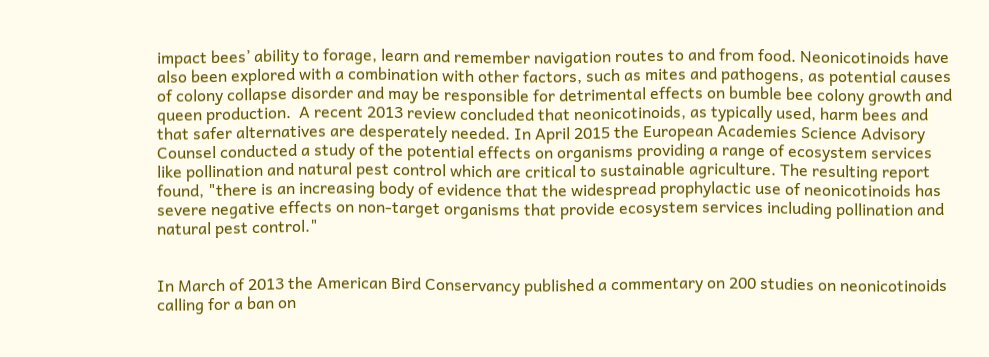impact bees’ ability to forage, learn and remember navigation routes to and from food. Neonicotinoids have also been explored with a combination with other factors, such as mites and pathogens, as potential causes of colony collapse disorder and may be responsible for detrimental effects on bumble bee colony growth and queen production.  A recent 2013 review concluded that neonicotinoids, as typically used, harm bees and that safer alternatives are desperately needed. In April 2015 the European Academies Science Advisory Counsel conducted a study of the potential effects on organisms providing a range of ecosystem services like pollination and natural pest control which are critical to sustainable agriculture. The resulting report found, "there is an increasing body of evidence that the widespread prophylactic use of neonicotinoids has severe negative effects on non-target organisms that provide ecosystem services including pollination and natural pest control."


In March of 2013 the American Bird Conservancy published a commentary on 200 studies on neonicotinoids calling for a ban on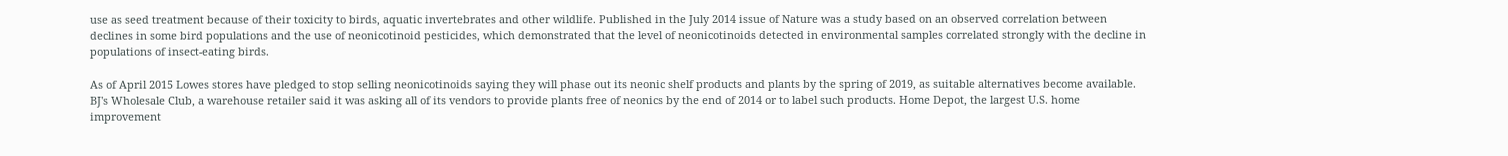use as seed treatment because of their toxicity to birds, aquatic invertebrates and other wildlife. Published in the July 2014 issue of Nature was a study based on an observed correlation between declines in some bird populations and the use of neonicotinoid pesticides, which demonstrated that the level of neonicotinoids detected in environmental samples correlated strongly with the decline in populations of insect-eating birds.

As of April 2015 Lowes stores have pledged to stop selling neonicotinoids saying they will phase out its neonic shelf products and plants by the spring of 2019, as suitable alternatives become available. BJ's Wholesale Club, a warehouse retailer said it was asking all of its vendors to provide plants free of neonics by the end of 2014 or to label such products. Home Depot, the largest U.S. home improvement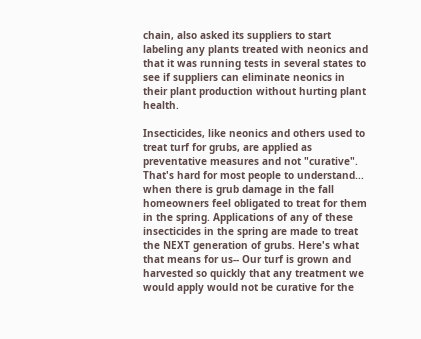chain, also asked its suppliers to start labeling any plants treated with neonics and that it was running tests in several states to see if suppliers can eliminate neonics in their plant production without hurting plant health.

Insecticides, like neonics and others used to treat turf for grubs, are applied as preventative measures and not "curative". That's hard for most people to understand... when there is grub damage in the fall homeowners feel obligated to treat for them in the spring. Applications of any of these insecticides in the spring are made to treat the NEXT generation of grubs. Here's what that means for us-- Our turf is grown and harvested so quickly that any treatment we would apply would not be curative for the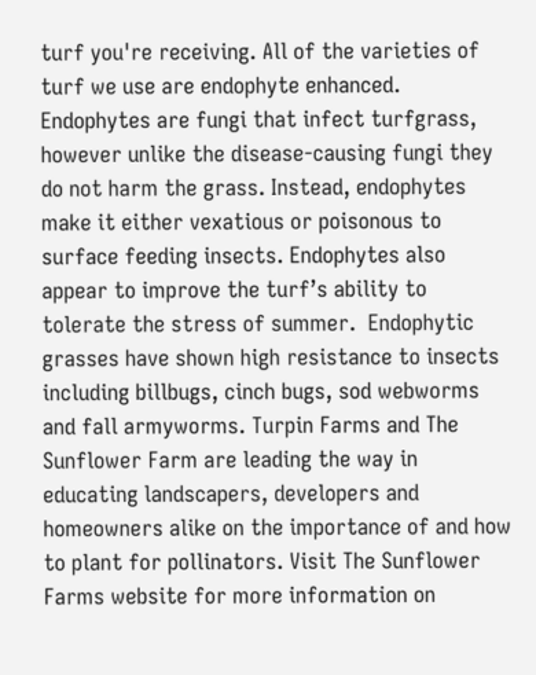turf you're receiving. All of the varieties of turf we use are endophyte enhanced. Endophytes are fungi that infect turfgrass, however unlike the disease-causing fungi they do not harm the grass. Instead, endophytes make it either vexatious or poisonous to surface feeding insects. Endophytes also appear to improve the turf’s ability to tolerate the stress of summer.  Endophytic grasses have shown high resistance to insects including billbugs, cinch bugs, sod webworms and fall armyworms. Turpin Farms and The Sunflower Farm are leading the way in educating landscapers, developers and homeowners alike on the importance of and how to plant for pollinators. Visit The Sunflower Farms website for more information on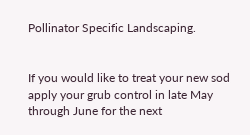Pollinator Specific Landscaping.


If you would like to treat your new sod apply your grub control in late May through June for the next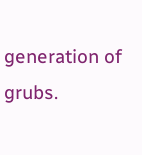generation of grubs.